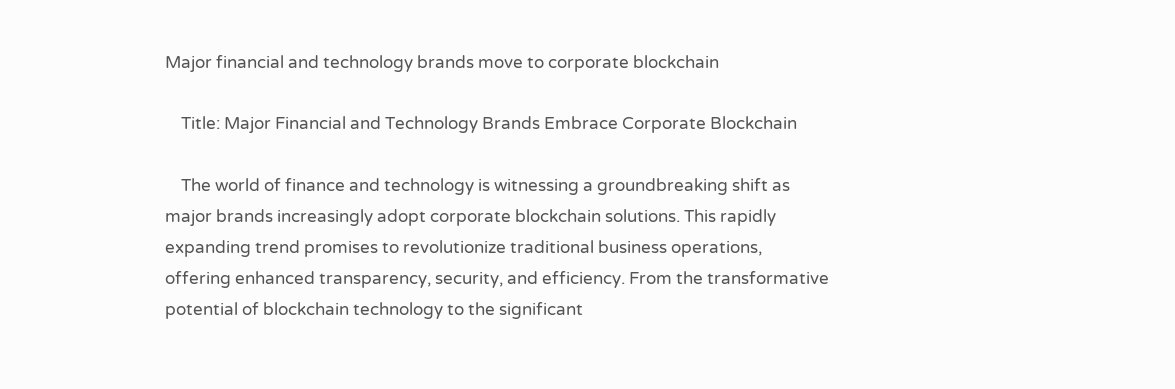Major financial and technology brands move to corporate blockchain

    Title: Major Financial and Technology Brands Embrace Corporate Blockchain

    The world of finance and technology is witnessing a groundbreaking shift as major brands increasingly adopt corporate blockchain solutions. This rapidly expanding trend promises to revolutionize traditional business operations, offering enhanced transparency, security, and efficiency. From the transformative potential of blockchain technology to the significant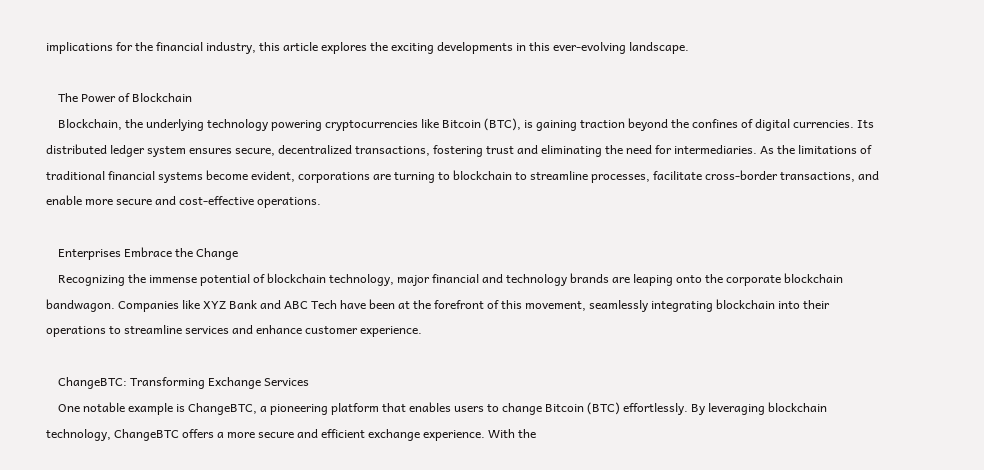implications for the financial industry, this article explores the exciting developments in this ever-evolving landscape.

    The Power of Blockchain
    Blockchain, the underlying technology powering cryptocurrencies like Bitcoin (BTC), is gaining traction beyond the confines of digital currencies. Its distributed ledger system ensures secure, decentralized transactions, fostering trust and eliminating the need for intermediaries. As the limitations of traditional financial systems become evident, corporations are turning to blockchain to streamline processes, facilitate cross-border transactions, and enable more secure and cost-effective operations.

    Enterprises Embrace the Change
    Recognizing the immense potential of blockchain technology, major financial and technology brands are leaping onto the corporate blockchain bandwagon. Companies like XYZ Bank and ABC Tech have been at the forefront of this movement, seamlessly integrating blockchain into their operations to streamline services and enhance customer experience.

    ChangeBTC: Transforming Exchange Services
    One notable example is ChangeBTC, a pioneering platform that enables users to change Bitcoin (BTC) effortlessly. By leveraging blockchain technology, ChangeBTC offers a more secure and efficient exchange experience. With the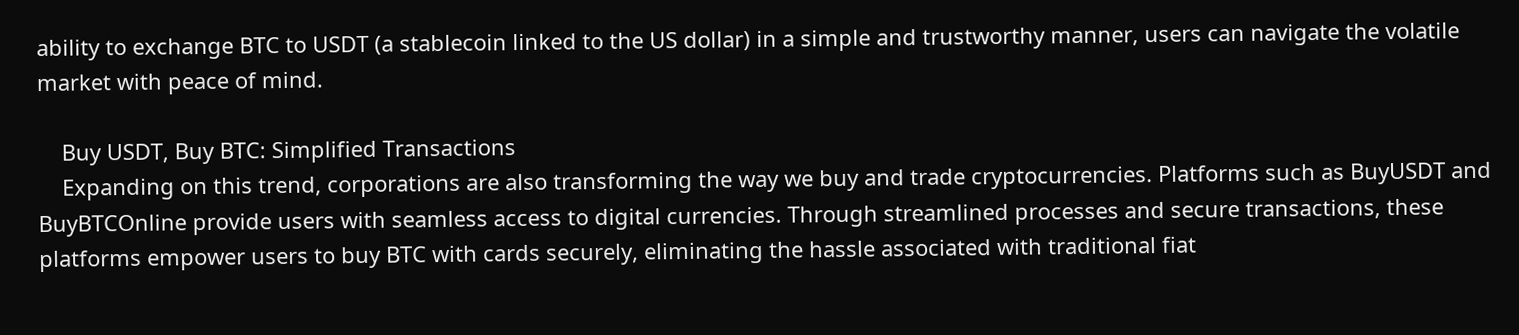ability to exchange BTC to USDT (a stablecoin linked to the US dollar) in a simple and trustworthy manner, users can navigate the volatile market with peace of mind.

    Buy USDT, Buy BTC: Simplified Transactions
    Expanding on this trend, corporations are also transforming the way we buy and trade cryptocurrencies. Platforms such as BuyUSDT and BuyBTCOnline provide users with seamless access to digital currencies. Through streamlined processes and secure transactions, these platforms empower users to buy BTC with cards securely, eliminating the hassle associated with traditional fiat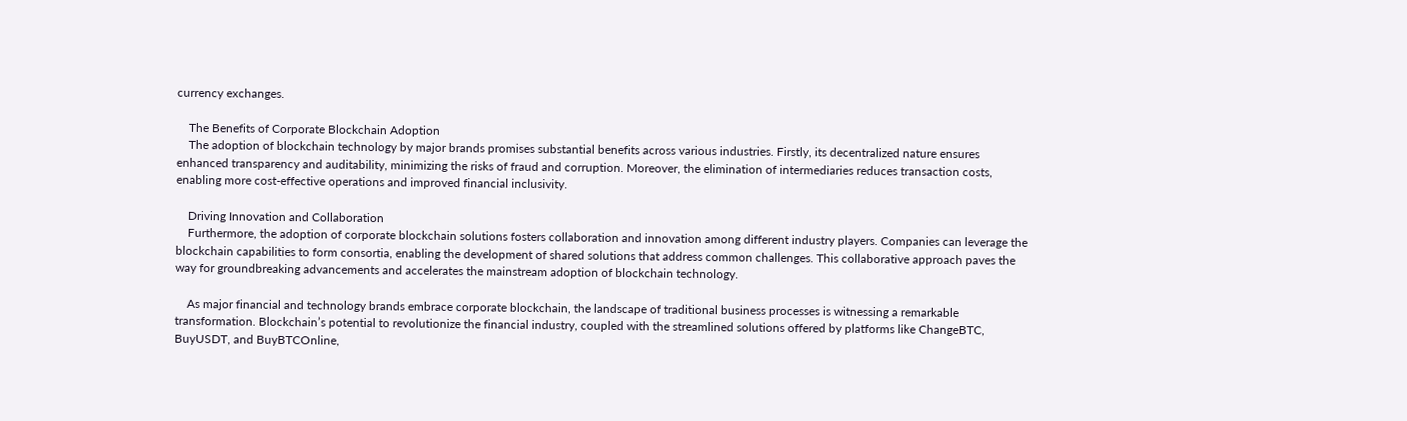currency exchanges.

    The Benefits of Corporate Blockchain Adoption
    The adoption of blockchain technology by major brands promises substantial benefits across various industries. Firstly, its decentralized nature ensures enhanced transparency and auditability, minimizing the risks of fraud and corruption. Moreover, the elimination of intermediaries reduces transaction costs, enabling more cost-effective operations and improved financial inclusivity.

    Driving Innovation and Collaboration
    Furthermore, the adoption of corporate blockchain solutions fosters collaboration and innovation among different industry players. Companies can leverage the blockchain capabilities to form consortia, enabling the development of shared solutions that address common challenges. This collaborative approach paves the way for groundbreaking advancements and accelerates the mainstream adoption of blockchain technology.

    As major financial and technology brands embrace corporate blockchain, the landscape of traditional business processes is witnessing a remarkable transformation. Blockchain’s potential to revolutionize the financial industry, coupled with the streamlined solutions offered by platforms like ChangeBTC, BuyUSDT, and BuyBTCOnline,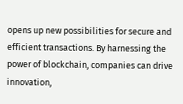opens up new possibilities for secure and efficient transactions. By harnessing the power of blockchain, companies can drive innovation,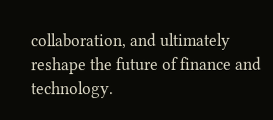collaboration, and ultimately reshape the future of finance and technology.